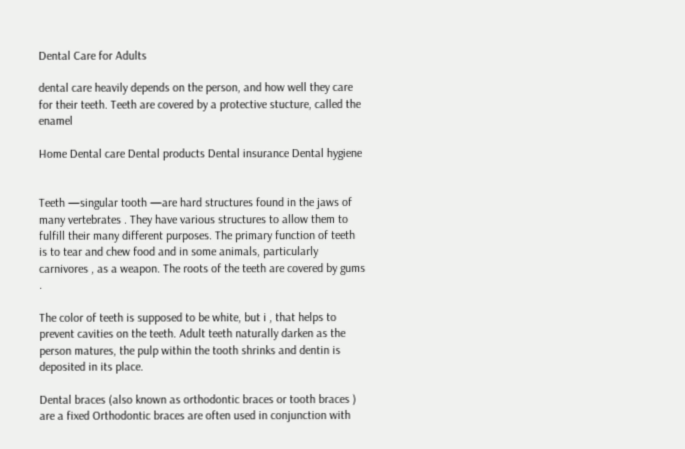Dental Care for Adults

dental care heavily depends on the person, and how well they care for their teeth. Teeth are covered by a protective stucture, called the enamel

Home Dental care Dental products Dental insurance Dental hygiene


Teeth —singular tooth —are hard structures found in the jaws of many vertebrates . They have various structures to allow them to fulfill their many different purposes. The primary function of teeth is to tear and chew food and in some animals, particularly carnivores , as a weapon. The roots of the teeth are covered by gums .

The color of teeth is supposed to be white, but i , that helps to prevent cavities on the teeth. Adult teeth naturally darken as the person matures, the pulp within the tooth shrinks and dentin is deposited in its place.

Dental braces (also known as orthodontic braces or tooth braces ) are a fixed Orthodontic braces are often used in conjunction with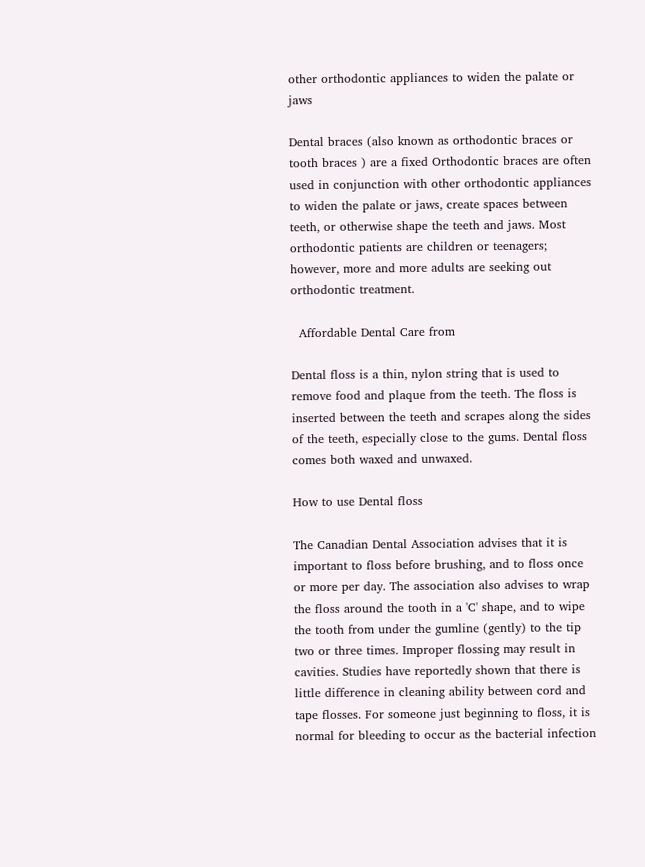other orthodontic appliances to widen the palate or jaws

Dental braces (also known as orthodontic braces or tooth braces ) are a fixed Orthodontic braces are often used in conjunction with other orthodontic appliances to widen the palate or jaws, create spaces between teeth, or otherwise shape the teeth and jaws. Most orthodontic patients are children or teenagers; however, more and more adults are seeking out orthodontic treatment.

  Affordable Dental Care from

Dental floss is a thin, nylon string that is used to remove food and plaque from the teeth. The floss is inserted between the teeth and scrapes along the sides of the teeth, especially close to the gums. Dental floss comes both waxed and unwaxed.

How to use Dental floss

The Canadian Dental Association advises that it is important to floss before brushing, and to floss once or more per day. The association also advises to wrap the floss around the tooth in a 'C' shape, and to wipe the tooth from under the gumline (gently) to the tip two or three times. Improper flossing may result in cavities. Studies have reportedly shown that there is little difference in cleaning ability between cord and tape flosses. For someone just beginning to floss, it is normal for bleeding to occur as the bacterial infection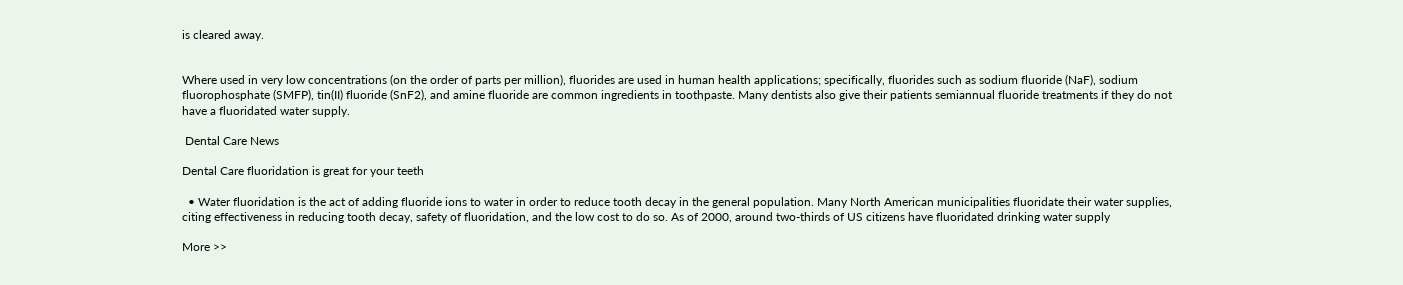is cleared away.


Where used in very low concentrations (on the order of parts per million), fluorides are used in human health applications; specifically, fluorides such as sodium fluoride (NaF), sodium fluorophosphate (SMFP), tin(II) fluoride (SnF2), and amine fluoride are common ingredients in toothpaste. Many dentists also give their patients semiannual fluoride treatments if they do not have a fluoridated water supply.

 Dental Care News

Dental Care fluoridation is great for your teeth

  • Water fluoridation is the act of adding fluoride ions to water in order to reduce tooth decay in the general population. Many North American municipalities fluoridate their water supplies, citing effectiveness in reducing tooth decay, safety of fluoridation, and the low cost to do so. As of 2000, around two-thirds of US citizens have fluoridated drinking water supply

More >>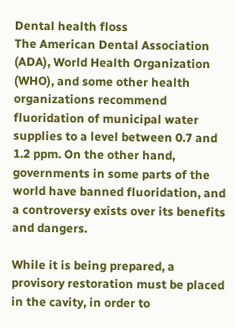Dental health floss
The American Dental Association (ADA), World Health Organization (WHO), and some other health organizations recommend fluoridation of municipal water supplies to a level between 0.7 and 1.2 ppm. On the other hand, governments in some parts of the world have banned fluoridation, and a controversy exists over its benefits and dangers.

While it is being prepared, a provisory restoration must be placed in the cavity, in order to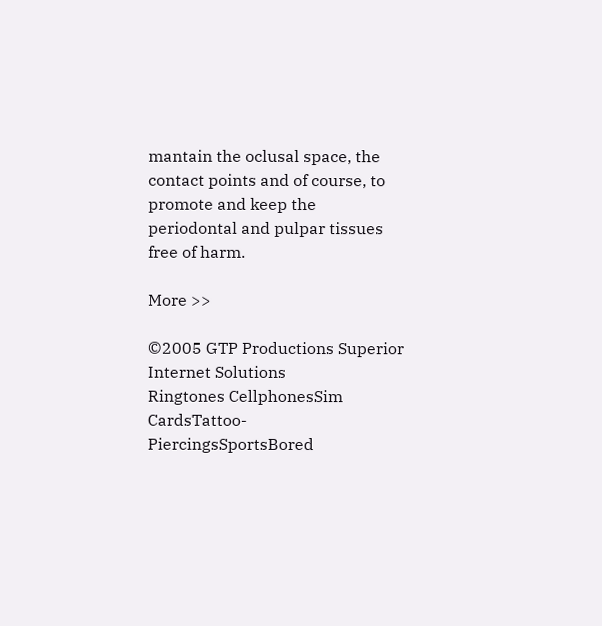mantain the oclusal space, the contact points and of course, to promote and keep the periodontal and pulpar tissues free of harm.

More >>

©2005 GTP Productions Superior Internet Solutions
Ringtones CellphonesSim CardsTattoo-PiercingsSportsBored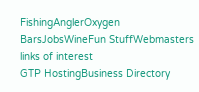FishingAnglerOxygen BarsJobsWineFun StuffWebmasters
links of interest
GTP HostingBusiness Directory